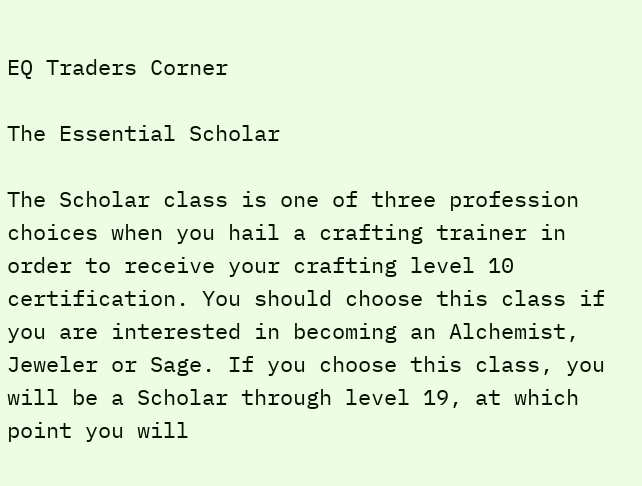EQ Traders Corner

The Essential Scholar

The Scholar class is one of three profession choices when you hail a crafting trainer in order to receive your crafting level 10 certification. You should choose this class if you are interested in becoming an Alchemist, Jeweler or Sage. If you choose this class, you will be a Scholar through level 19, at which point you will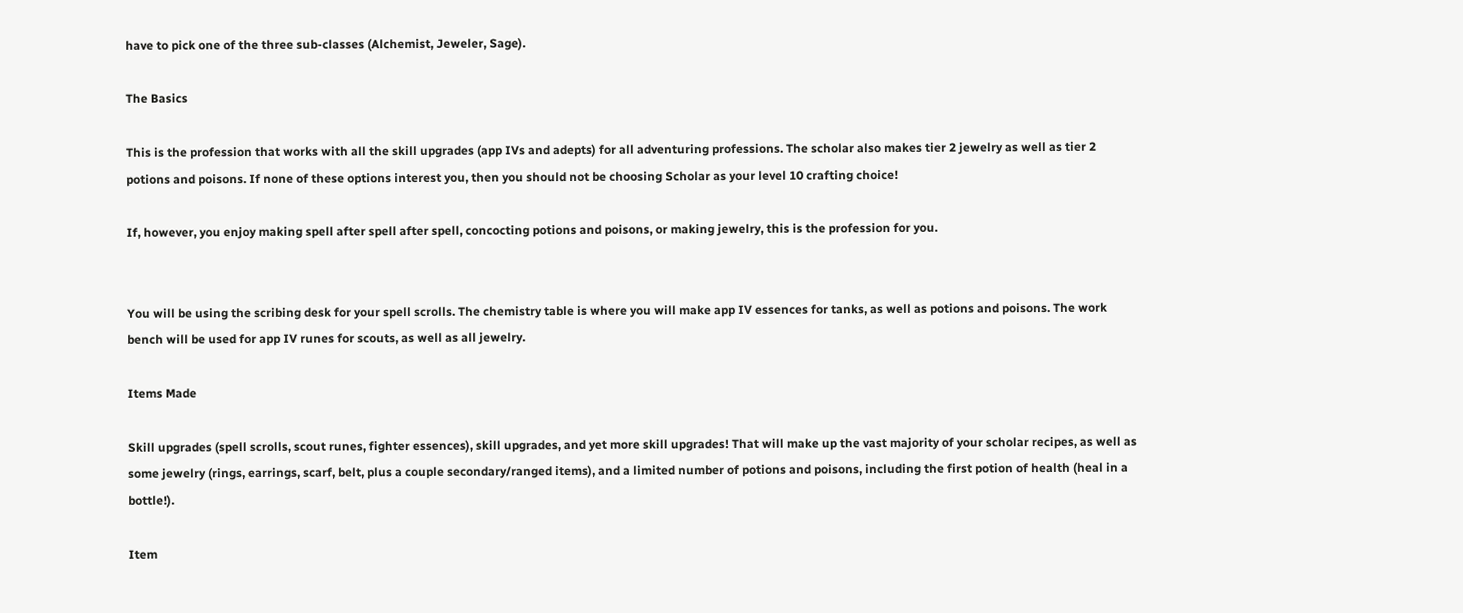have to pick one of the three sub-classes (Alchemist, Jeweler, Sage).

The Basics

This is the profession that works with all the skill upgrades (app IVs and adepts) for all adventuring professions. The scholar also makes tier 2 jewelry as well as tier 2 potions and poisons. If none of these options interest you, then you should not be choosing Scholar as your level 10 crafting choice!

If, however, you enjoy making spell after spell after spell, concocting potions and poisons, or making jewelry, this is the profession for you.


You will be using the scribing desk for your spell scrolls. The chemistry table is where you will make app IV essences for tanks, as well as potions and poisons. The work bench will be used for app IV runes for scouts, as well as all jewelry.

Items Made

Skill upgrades (spell scrolls, scout runes, fighter essences), skill upgrades, and yet more skill upgrades! That will make up the vast majority of your scholar recipes, as well as some jewelry (rings, earrings, scarf, belt, plus a couple secondary/ranged items), and a limited number of potions and poisons, including the first potion of health (heal in a bottle!).

Item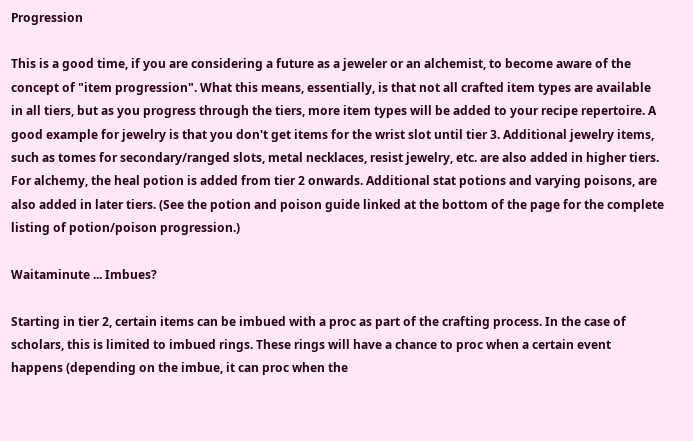Progression

This is a good time, if you are considering a future as a jeweler or an alchemist, to become aware of the concept of "item progression". What this means, essentially, is that not all crafted item types are available in all tiers, but as you progress through the tiers, more item types will be added to your recipe repertoire. A good example for jewelry is that you don't get items for the wrist slot until tier 3. Additional jewelry items, such as tomes for secondary/ranged slots, metal necklaces, resist jewelry, etc. are also added in higher tiers. For alchemy, the heal potion is added from tier 2 onwards. Additional stat potions and varying poisons, are also added in later tiers. (See the potion and poison guide linked at the bottom of the page for the complete listing of potion/poison progression.)

Waitaminute ... Imbues?

Starting in tier 2, certain items can be imbued with a proc as part of the crafting process. In the case of scholars, this is limited to imbued rings. These rings will have a chance to proc when a certain event happens (depending on the imbue, it can proc when the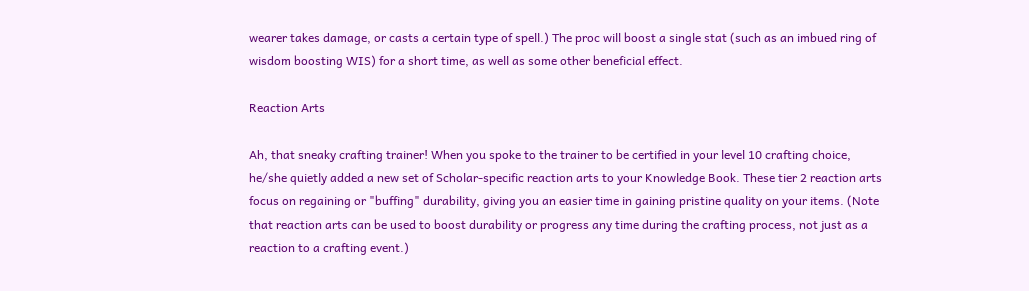wearer takes damage, or casts a certain type of spell.) The proc will boost a single stat (such as an imbued ring of wisdom boosting WIS) for a short time, as well as some other beneficial effect.

Reaction Arts

Ah, that sneaky crafting trainer! When you spoke to the trainer to be certified in your level 10 crafting choice, he/she quietly added a new set of Scholar-specific reaction arts to your Knowledge Book. These tier 2 reaction arts focus on regaining or "buffing" durability, giving you an easier time in gaining pristine quality on your items. (Note that reaction arts can be used to boost durability or progress any time during the crafting process, not just as a reaction to a crafting event.)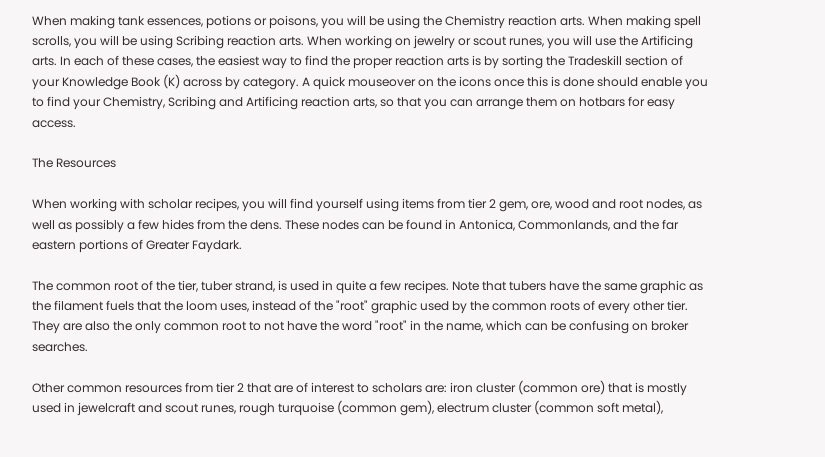When making tank essences, potions or poisons, you will be using the Chemistry reaction arts. When making spell scrolls, you will be using Scribing reaction arts. When working on jewelry or scout runes, you will use the Artificing arts. In each of these cases, the easiest way to find the proper reaction arts is by sorting the Tradeskill section of your Knowledge Book (K) across by category. A quick mouseover on the icons once this is done should enable you to find your Chemistry, Scribing and Artificing reaction arts, so that you can arrange them on hotbars for easy access.

The Resources

When working with scholar recipes, you will find yourself using items from tier 2 gem, ore, wood and root nodes, as well as possibly a few hides from the dens. These nodes can be found in Antonica, Commonlands, and the far eastern portions of Greater Faydark.

The common root of the tier, tuber strand, is used in quite a few recipes. Note that tubers have the same graphic as the filament fuels that the loom uses, instead of the "root" graphic used by the common roots of every other tier. They are also the only common root to not have the word "root" in the name, which can be confusing on broker searches.

Other common resources from tier 2 that are of interest to scholars are: iron cluster (common ore) that is mostly used in jewelcraft and scout runes, rough turquoise (common gem), electrum cluster (common soft metal),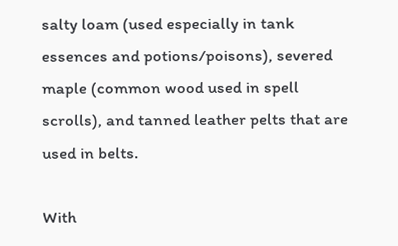salty loam (used especially in tank essences and potions/poisons), severed maple (common wood used in spell scrolls), and tanned leather pelts that are used in belts.

With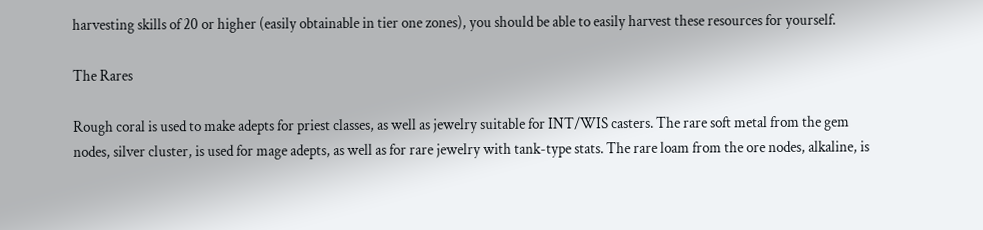harvesting skills of 20 or higher (easily obtainable in tier one zones), you should be able to easily harvest these resources for yourself.

The Rares

Rough coral is used to make adepts for priest classes, as well as jewelry suitable for INT/WIS casters. The rare soft metal from the gem nodes, silver cluster, is used for mage adepts, as well as for rare jewelry with tank-type stats. The rare loam from the ore nodes, alkaline, is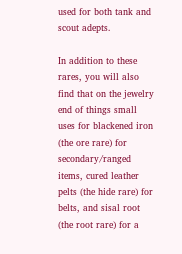used for both tank and scout adepts.

In addition to these rares, you will also find that on the jewelry end of things small uses for blackened iron (the ore rare) for secondary/ranged items, cured leather pelts (the hide rare) for belts, and sisal root (the root rare) for a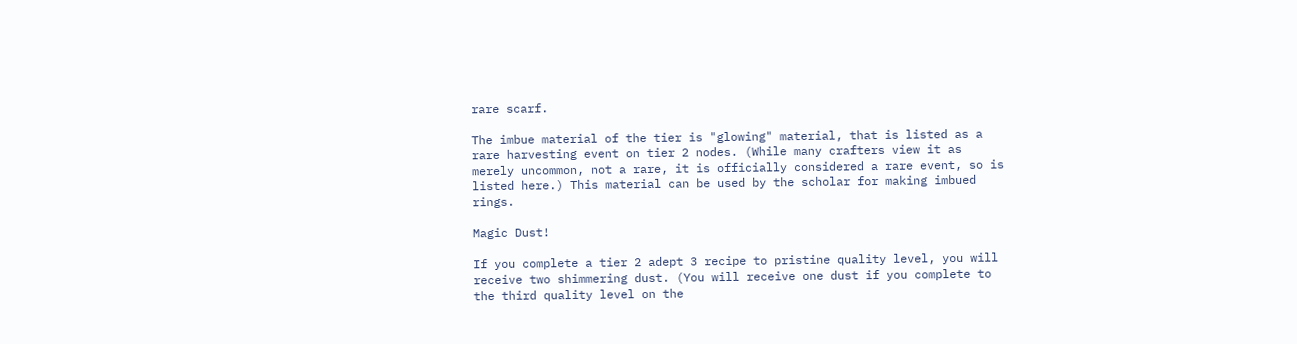rare scarf.

The imbue material of the tier is "glowing" material, that is listed as a rare harvesting event on tier 2 nodes. (While many crafters view it as merely uncommon, not a rare, it is officially considered a rare event, so is listed here.) This material can be used by the scholar for making imbued rings.

Magic Dust!

If you complete a tier 2 adept 3 recipe to pristine quality level, you will receive two shimmering dust. (You will receive one dust if you complete to the third quality level on the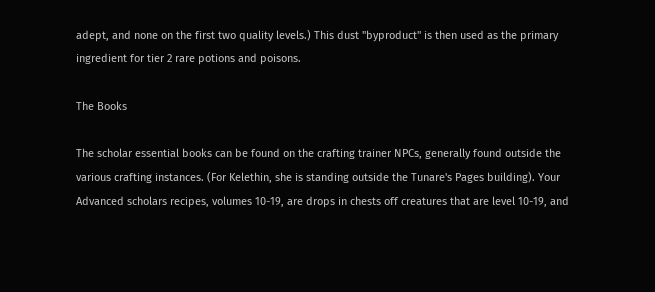adept, and none on the first two quality levels.) This dust "byproduct" is then used as the primary ingredient for tier 2 rare potions and poisons.

The Books

The scholar essential books can be found on the crafting trainer NPCs, generally found outside the various crafting instances. (For Kelethin, she is standing outside the Tunare's Pages building). Your Advanced scholars recipes, volumes 10-19, are drops in chests off creatures that are level 10-19, and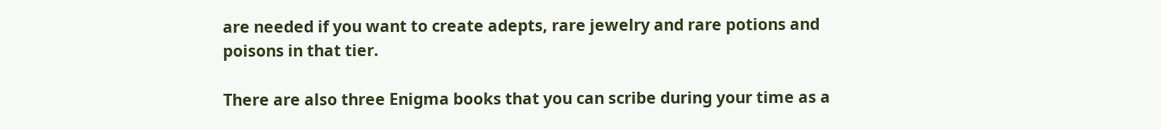are needed if you want to create adepts, rare jewelry and rare potions and poisons in that tier.

There are also three Enigma books that you can scribe during your time as a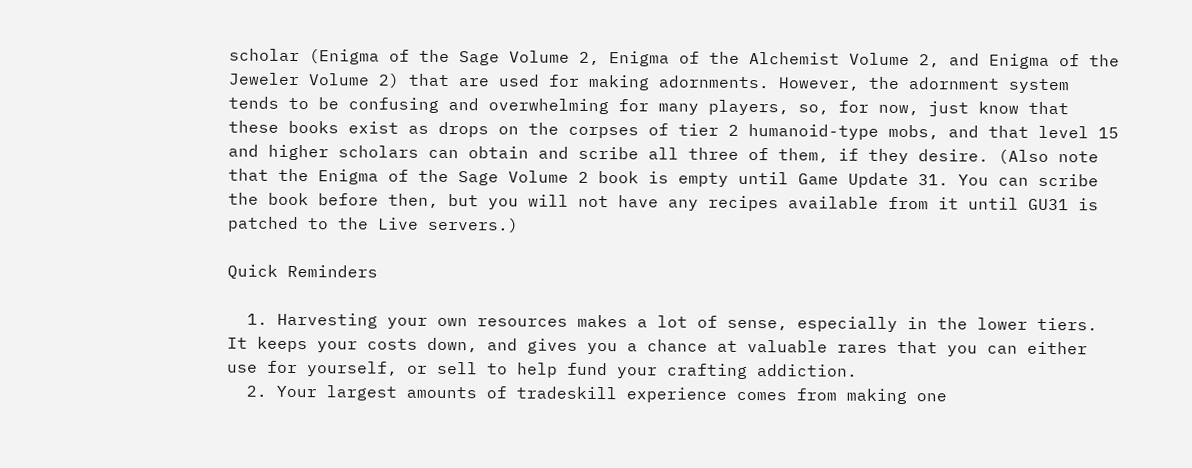scholar (Enigma of the Sage Volume 2, Enigma of the Alchemist Volume 2, and Enigma of the Jeweler Volume 2) that are used for making adornments. However, the adornment system tends to be confusing and overwhelming for many players, so, for now, just know that these books exist as drops on the corpses of tier 2 humanoid-type mobs, and that level 15 and higher scholars can obtain and scribe all three of them, if they desire. (Also note that the Enigma of the Sage Volume 2 book is empty until Game Update 31. You can scribe the book before then, but you will not have any recipes available from it until GU31 is patched to the Live servers.)

Quick Reminders

  1. Harvesting your own resources makes a lot of sense, especially in the lower tiers. It keeps your costs down, and gives you a chance at valuable rares that you can either use for yourself, or sell to help fund your crafting addiction.
  2. Your largest amounts of tradeskill experience comes from making one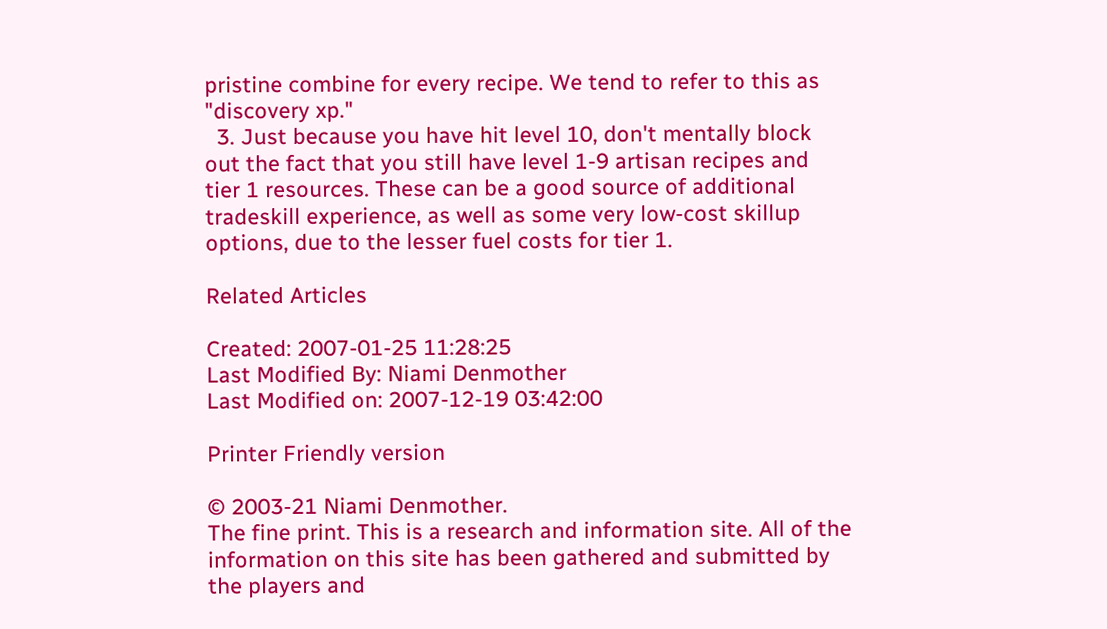pristine combine for every recipe. We tend to refer to this as "discovery xp."
  3. Just because you have hit level 10, don't mentally block out the fact that you still have level 1-9 artisan recipes and tier 1 resources. These can be a good source of additional tradeskill experience, as well as some very low-cost skillup options, due to the lesser fuel costs for tier 1.

Related Articles

Created: 2007-01-25 11:28:25
Last Modified By: Niami Denmother
Last Modified on: 2007-12-19 03:42:00

Printer Friendly version

© 2003-21 Niami Denmother.
The fine print. This is a research and information site. All of the information on this site has been gathered and submitted by the players and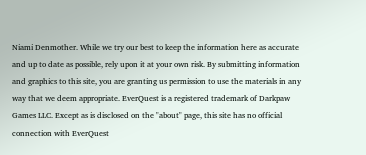Niami Denmother. While we try our best to keep the information here as accurate and up to date as possible, rely upon it at your own risk. By submitting information and graphics to this site, you are granting us permission to use the materials in any way that we deem appropriate. EverQuest is a registered trademark of Darkpaw Games LLC. Except as is disclosed on the "about" page, this site has no official connection with EverQuest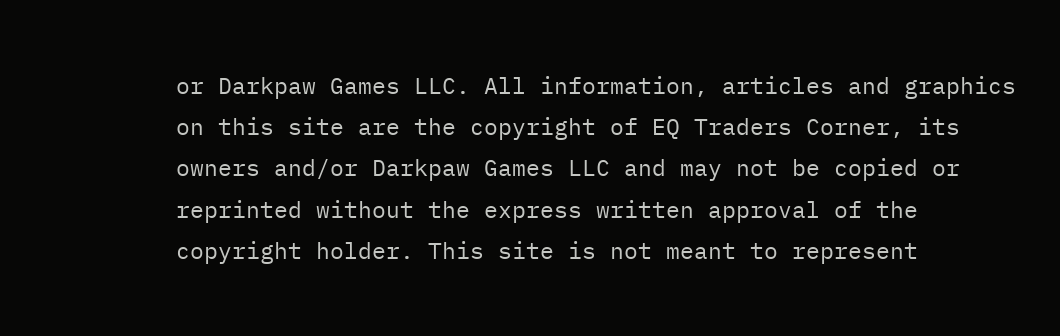or Darkpaw Games LLC. All information, articles and graphics on this site are the copyright of EQ Traders Corner, its owners and/or Darkpaw Games LLC and may not be copied or reprinted without the express written approval of the copyright holder. This site is not meant to represent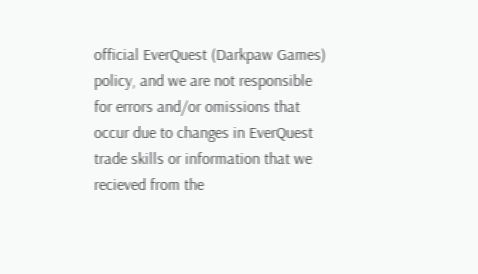official EverQuest (Darkpaw Games) policy, and we are not responsible for errors and/or omissions that occur due to changes in EverQuest trade skills or information that we recieved from the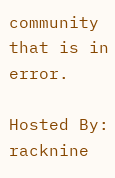community that is in error.

Hosted By: racknine